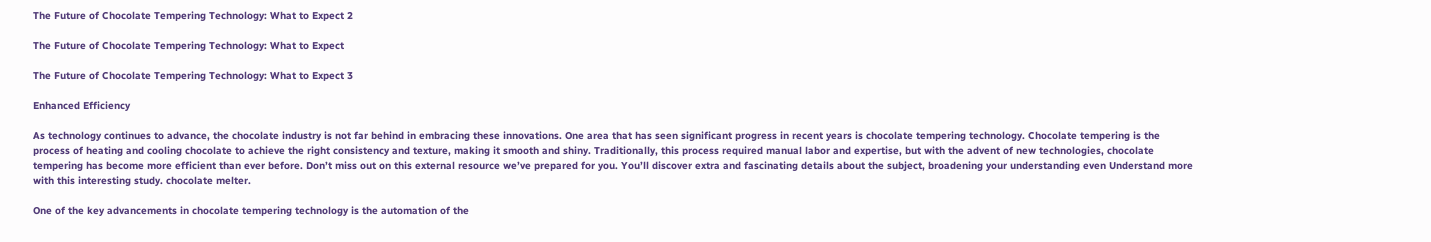The Future of Chocolate Tempering Technology: What to Expect 2

The Future of Chocolate Tempering Technology: What to Expect

The Future of Chocolate Tempering Technology: What to Expect 3

Enhanced Efficiency

As technology continues to advance, the chocolate industry is not far behind in embracing these innovations. One area that has seen significant progress in recent years is chocolate tempering technology. Chocolate tempering is the process of heating and cooling chocolate to achieve the right consistency and texture, making it smooth and shiny. Traditionally, this process required manual labor and expertise, but with the advent of new technologies, chocolate tempering has become more efficient than ever before. Don’t miss out on this external resource we’ve prepared for you. You’ll discover extra and fascinating details about the subject, broadening your understanding even Understand more with this interesting study. chocolate melter.

One of the key advancements in chocolate tempering technology is the automation of the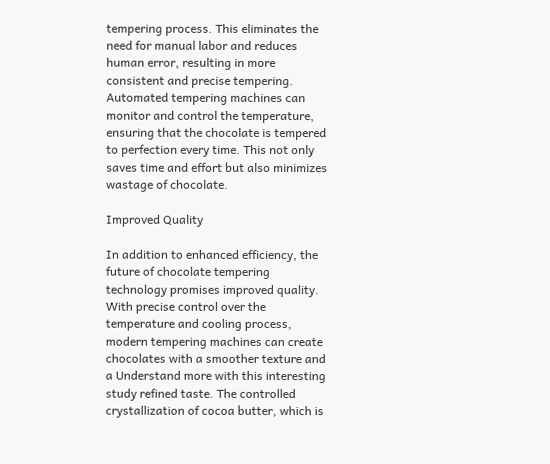tempering process. This eliminates the need for manual labor and reduces human error, resulting in more consistent and precise tempering. Automated tempering machines can monitor and control the temperature, ensuring that the chocolate is tempered to perfection every time. This not only saves time and effort but also minimizes wastage of chocolate.

Improved Quality

In addition to enhanced efficiency, the future of chocolate tempering technology promises improved quality. With precise control over the temperature and cooling process, modern tempering machines can create chocolates with a smoother texture and a Understand more with this interesting study refined taste. The controlled crystallization of cocoa butter, which is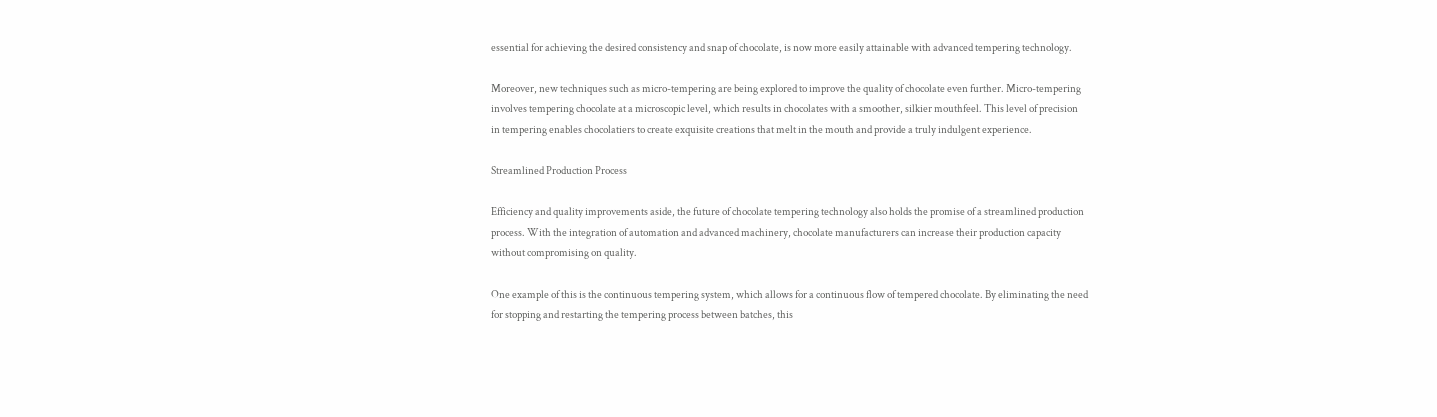essential for achieving the desired consistency and snap of chocolate, is now more easily attainable with advanced tempering technology.

Moreover, new techniques such as micro-tempering are being explored to improve the quality of chocolate even further. Micro-tempering involves tempering chocolate at a microscopic level, which results in chocolates with a smoother, silkier mouthfeel. This level of precision in tempering enables chocolatiers to create exquisite creations that melt in the mouth and provide a truly indulgent experience.

Streamlined Production Process

Efficiency and quality improvements aside, the future of chocolate tempering technology also holds the promise of a streamlined production process. With the integration of automation and advanced machinery, chocolate manufacturers can increase their production capacity without compromising on quality.

One example of this is the continuous tempering system, which allows for a continuous flow of tempered chocolate. By eliminating the need for stopping and restarting the tempering process between batches, this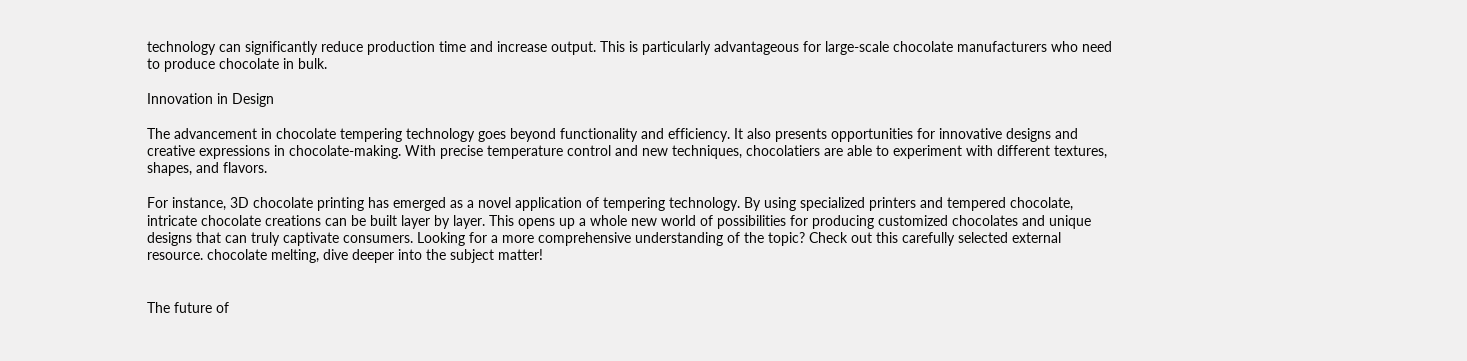technology can significantly reduce production time and increase output. This is particularly advantageous for large-scale chocolate manufacturers who need to produce chocolate in bulk.

Innovation in Design

The advancement in chocolate tempering technology goes beyond functionality and efficiency. It also presents opportunities for innovative designs and creative expressions in chocolate-making. With precise temperature control and new techniques, chocolatiers are able to experiment with different textures, shapes, and flavors.

For instance, 3D chocolate printing has emerged as a novel application of tempering technology. By using specialized printers and tempered chocolate, intricate chocolate creations can be built layer by layer. This opens up a whole new world of possibilities for producing customized chocolates and unique designs that can truly captivate consumers. Looking for a more comprehensive understanding of the topic? Check out this carefully selected external resource. chocolate melting, dive deeper into the subject matter!


The future of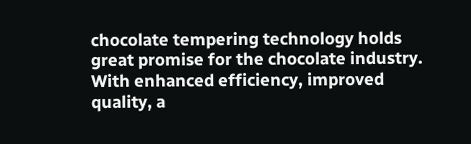chocolate tempering technology holds great promise for the chocolate industry. With enhanced efficiency, improved quality, a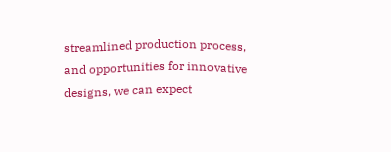streamlined production process, and opportunities for innovative designs, we can expect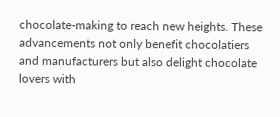chocolate-making to reach new heights. These advancements not only benefit chocolatiers and manufacturers but also delight chocolate lovers with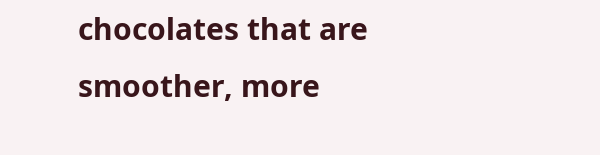chocolates that are smoother, more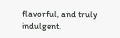flavorful, and truly indulgent.